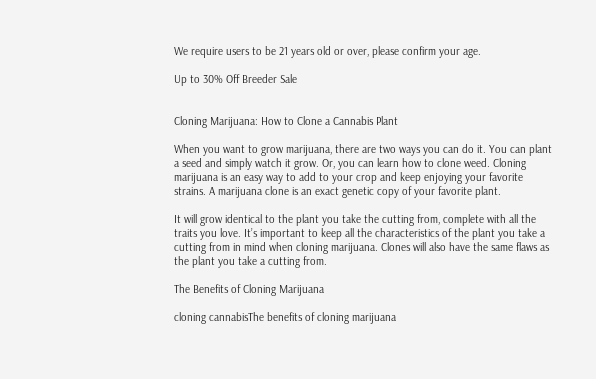We require users to be 21 years old or over, please confirm your age.

Up to 30% Off Breeder Sale


Cloning Marijuana: How to Clone a Cannabis Plant

When you want to grow marijuana, there are two ways you can do it. You can plant a seed and simply watch it grow. Or, you can learn how to clone weed. Cloning marijuana is an easy way to add to your crop and keep enjoying your favorite strains. A marijuana clone is an exact genetic copy of your favorite plant.

It will grow identical to the plant you take the cutting from, complete with all the traits you love. It’s important to keep all the characteristics of the plant you take a cutting from in mind when cloning marijuana. Clones will also have the same flaws as the plant you take a cutting from.

The Benefits of Cloning Marijuana

cloning cannabisThe benefits of cloning marijuana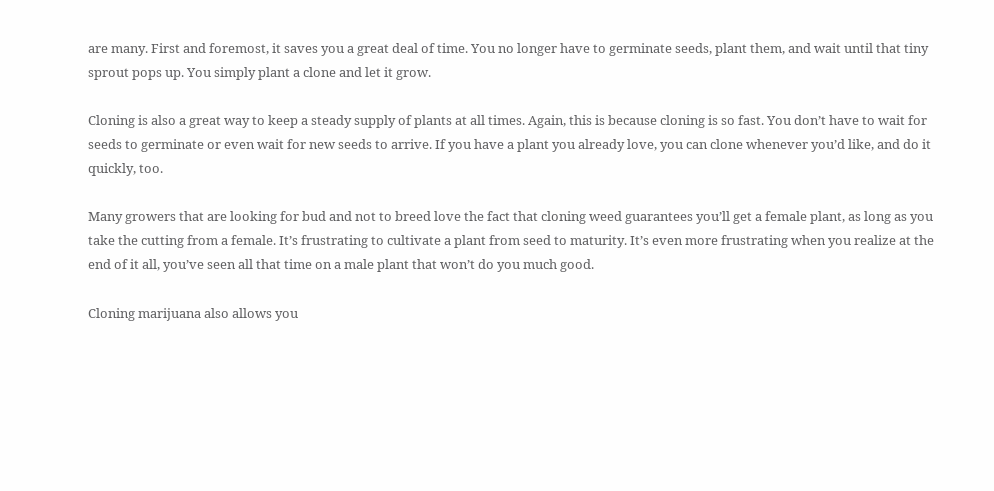are many. First and foremost, it saves you a great deal of time. You no longer have to germinate seeds, plant them, and wait until that tiny sprout pops up. You simply plant a clone and let it grow.

Cloning is also a great way to keep a steady supply of plants at all times. Again, this is because cloning is so fast. You don’t have to wait for seeds to germinate or even wait for new seeds to arrive. If you have a plant you already love, you can clone whenever you’d like, and do it quickly, too.

Many growers that are looking for bud and not to breed love the fact that cloning weed guarantees you’ll get a female plant, as long as you take the cutting from a female. It’s frustrating to cultivate a plant from seed to maturity. It’s even more frustrating when you realize at the end of it all, you’ve seen all that time on a male plant that won’t do you much good.

Cloning marijuana also allows you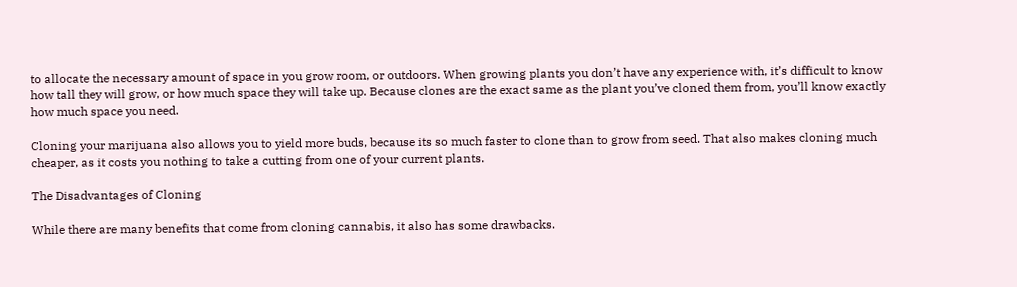to allocate the necessary amount of space in you grow room, or outdoors. When growing plants you don’t have any experience with, it’s difficult to know how tall they will grow, or how much space they will take up. Because clones are the exact same as the plant you’ve cloned them from, you’ll know exactly how much space you need.

Cloning your marijuana also allows you to yield more buds, because its so much faster to clone than to grow from seed. That also makes cloning much cheaper, as it costs you nothing to take a cutting from one of your current plants.

The Disadvantages of Cloning

While there are many benefits that come from cloning cannabis, it also has some drawbacks.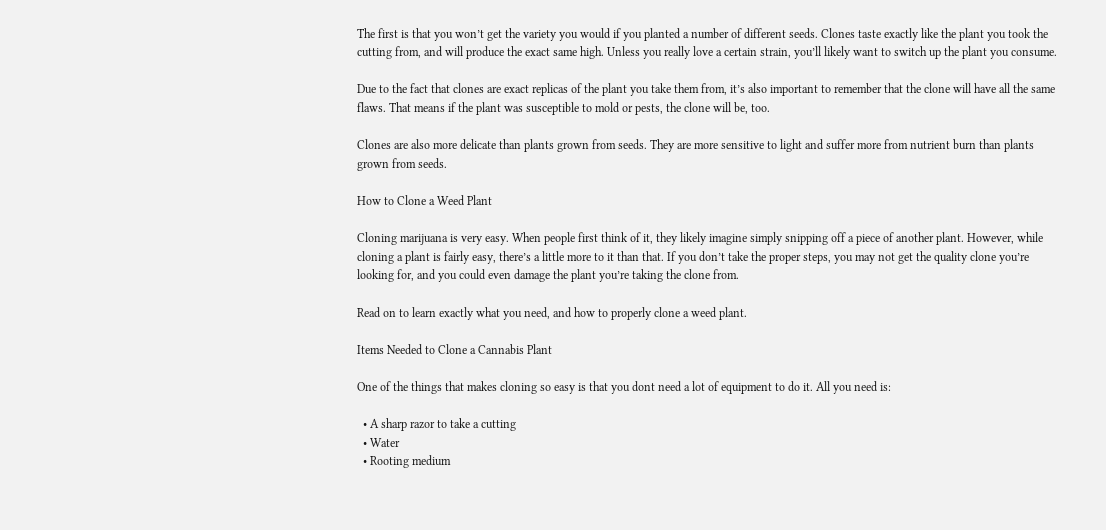The first is that you won’t get the variety you would if you planted a number of different seeds. Clones taste exactly like the plant you took the cutting from, and will produce the exact same high. Unless you really love a certain strain, you’ll likely want to switch up the plant you consume.

Due to the fact that clones are exact replicas of the plant you take them from, it’s also important to remember that the clone will have all the same flaws. That means if the plant was susceptible to mold or pests, the clone will be, too.

Clones are also more delicate than plants grown from seeds. They are more sensitive to light and suffer more from nutrient burn than plants grown from seeds.

How to Clone a Weed Plant

Cloning marijuana is very easy. When people first think of it, they likely imagine simply snipping off a piece of another plant. However, while cloning a plant is fairly easy, there’s a little more to it than that. If you don’t take the proper steps, you may not get the quality clone you’re looking for, and you could even damage the plant you’re taking the clone from.

Read on to learn exactly what you need, and how to properly clone a weed plant.

Items Needed to Clone a Cannabis Plant

One of the things that makes cloning so easy is that you dont need a lot of equipment to do it. All you need is:

  • A sharp razor to take a cutting
  • Water
  • Rooting medium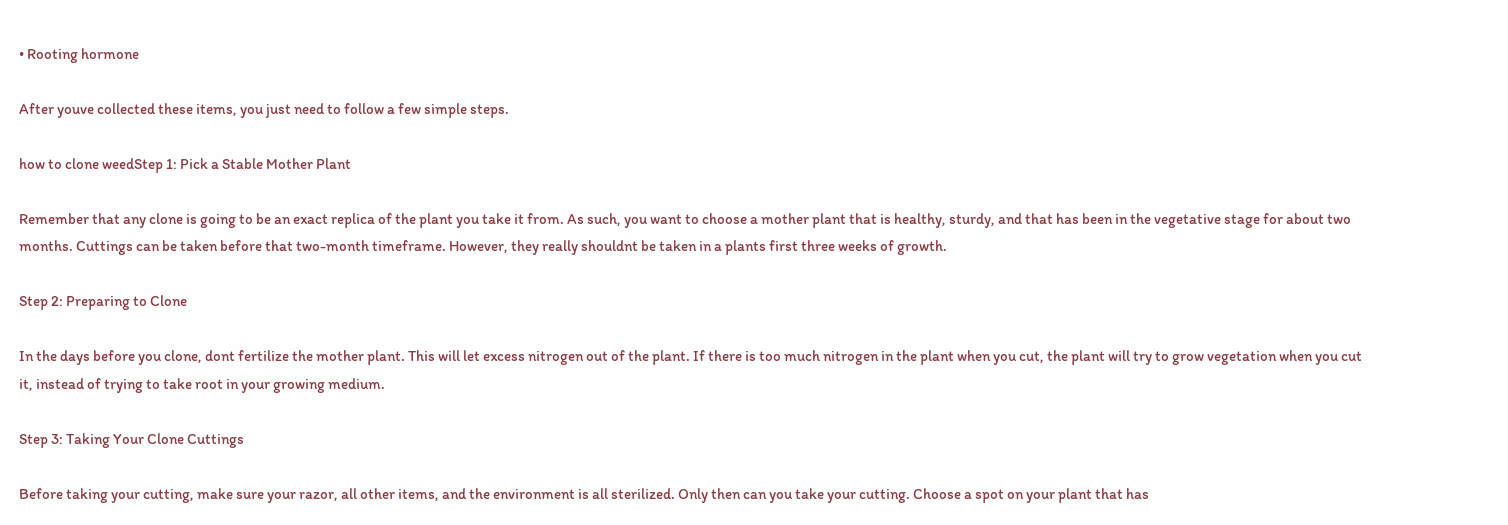• Rooting hormone

After youve collected these items, you just need to follow a few simple steps.

how to clone weedStep 1: Pick a Stable Mother Plant

Remember that any clone is going to be an exact replica of the plant you take it from. As such, you want to choose a mother plant that is healthy, sturdy, and that has been in the vegetative stage for about two months. Cuttings can be taken before that two-month timeframe. However, they really shouldnt be taken in a plants first three weeks of growth.

Step 2: Preparing to Clone

In the days before you clone, dont fertilize the mother plant. This will let excess nitrogen out of the plant. If there is too much nitrogen in the plant when you cut, the plant will try to grow vegetation when you cut it, instead of trying to take root in your growing medium.

Step 3: Taking Your Clone Cuttings

Before taking your cutting, make sure your razor, all other items, and the environment is all sterilized. Only then can you take your cutting. Choose a spot on your plant that has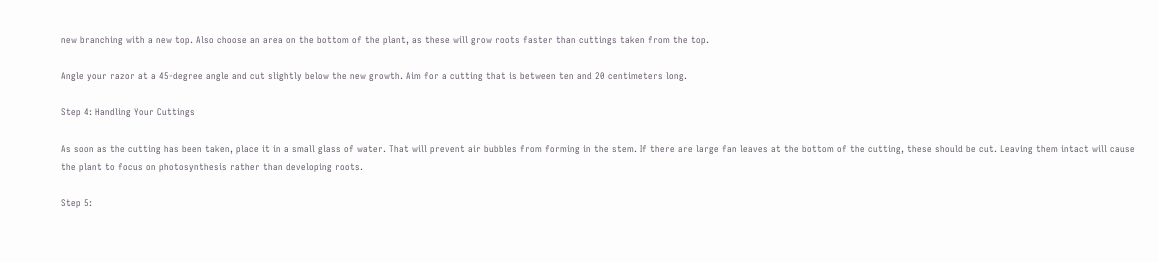new branching with a new top. Also choose an area on the bottom of the plant, as these will grow roots faster than cuttings taken from the top.

Angle your razor at a 45-degree angle and cut slightly below the new growth. Aim for a cutting that is between ten and 20 centimeters long.

Step 4: Handling Your Cuttings

As soon as the cutting has been taken, place it in a small glass of water. That will prevent air bubbles from forming in the stem. If there are large fan leaves at the bottom of the cutting, these should be cut. Leaving them intact will cause the plant to focus on photosynthesis rather than developing roots.

Step 5: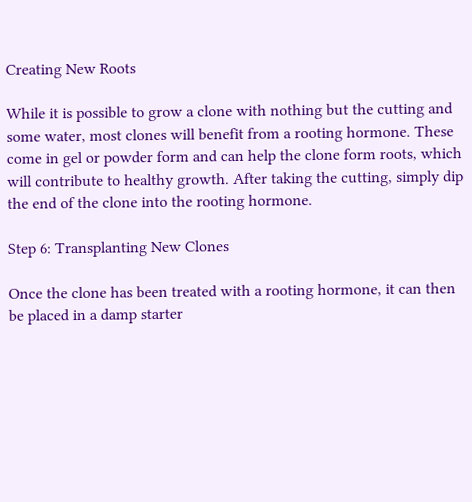Creating New Roots

While it is possible to grow a clone with nothing but the cutting and some water, most clones will benefit from a rooting hormone. These come in gel or powder form and can help the clone form roots, which will contribute to healthy growth. After taking the cutting, simply dip the end of the clone into the rooting hormone.

Step 6: Transplanting New Clones

Once the clone has been treated with a rooting hormone, it can then be placed in a damp starter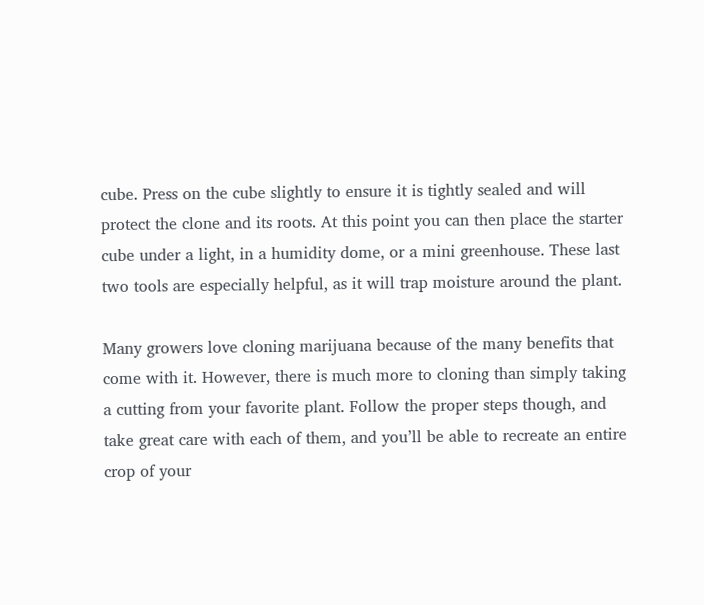cube. Press on the cube slightly to ensure it is tightly sealed and will protect the clone and its roots. At this point you can then place the starter cube under a light, in a humidity dome, or a mini greenhouse. These last two tools are especially helpful, as it will trap moisture around the plant.

Many growers love cloning marijuana because of the many benefits that come with it. However, there is much more to cloning than simply taking a cutting from your favorite plant. Follow the proper steps though, and take great care with each of them, and you’ll be able to recreate an entire crop of your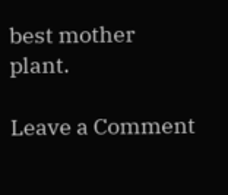best mother plant.

Leave a Comment